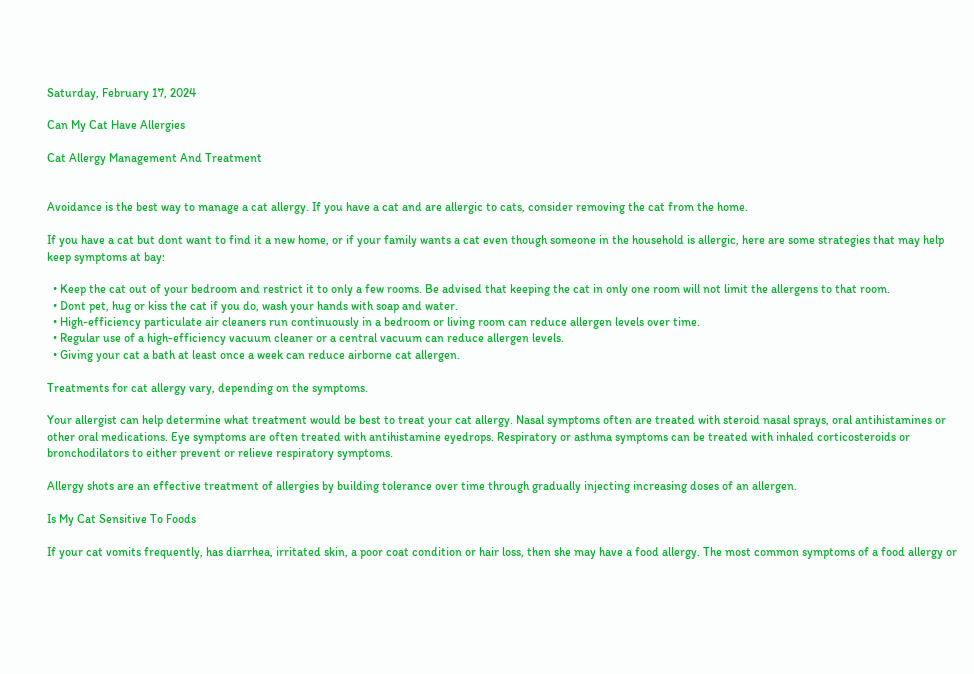Saturday, February 17, 2024

Can My Cat Have Allergies

Cat Allergy Management And Treatment


Avoidance is the best way to manage a cat allergy. If you have a cat and are allergic to cats, consider removing the cat from the home.

If you have a cat but dont want to find it a new home, or if your family wants a cat even though someone in the household is allergic, here are some strategies that may help keep symptoms at bay:

  • Keep the cat out of your bedroom and restrict it to only a few rooms. Be advised that keeping the cat in only one room will not limit the allergens to that room.
  • Dont pet, hug or kiss the cat if you do, wash your hands with soap and water.
  • High-efficiency particulate air cleaners run continuously in a bedroom or living room can reduce allergen levels over time.
  • Regular use of a high-efficiency vacuum cleaner or a central vacuum can reduce allergen levels.
  • Giving your cat a bath at least once a week can reduce airborne cat allergen.

Treatments for cat allergy vary, depending on the symptoms.

Your allergist can help determine what treatment would be best to treat your cat allergy. Nasal symptoms often are treated with steroid nasal sprays, oral antihistamines or other oral medications. Eye symptoms are often treated with antihistamine eyedrops. Respiratory or asthma symptoms can be treated with inhaled corticosteroids or bronchodilators to either prevent or relieve respiratory symptoms.

Allergy shots are an effective treatment of allergies by building tolerance over time through gradually injecting increasing doses of an allergen.

Is My Cat Sensitive To Foods

If your cat vomits frequently, has diarrhea, irritated skin, a poor coat condition or hair loss, then she may have a food allergy. The most common symptoms of a food allergy or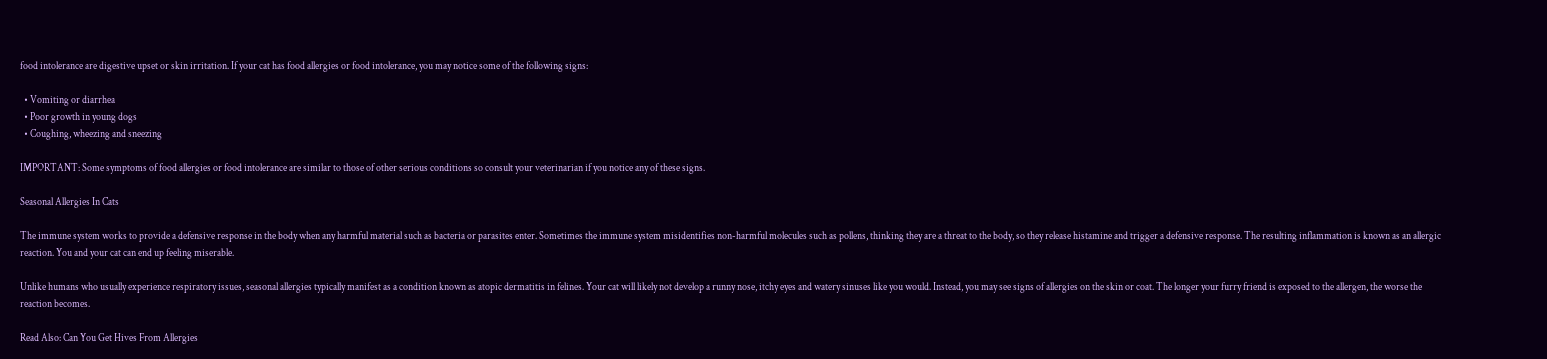food intolerance are digestive upset or skin irritation. If your cat has food allergies or food intolerance, you may notice some of the following signs:

  • Vomiting or diarrhea
  • Poor growth in young dogs
  • Coughing, wheezing and sneezing

IMPORTANT: Some symptoms of food allergies or food intolerance are similar to those of other serious conditions so consult your veterinarian if you notice any of these signs.

Seasonal Allergies In Cats

The immune system works to provide a defensive response in the body when any harmful material such as bacteria or parasites enter. Sometimes the immune system misidentifies non-harmful molecules such as pollens, thinking they are a threat to the body, so they release histamine and trigger a defensive response. The resulting inflammation is known as an allergic reaction. You and your cat can end up feeling miserable.

Unlike humans who usually experience respiratory issues, seasonal allergies typically manifest as a condition known as atopic dermatitis in felines. Your cat will likely not develop a runny nose, itchy eyes and watery sinuses like you would. Instead, you may see signs of allergies on the skin or coat. The longer your furry friend is exposed to the allergen, the worse the reaction becomes.

Read Also: Can You Get Hives From Allergies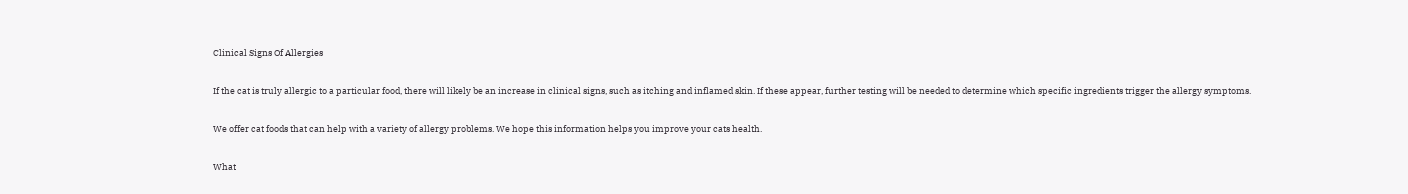Clinical Signs Of Allergies

If the cat is truly allergic to a particular food, there will likely be an increase in clinical signs, such as itching and inflamed skin. If these appear, further testing will be needed to determine which specific ingredients trigger the allergy symptoms.

We offer cat foods that can help with a variety of allergy problems. We hope this information helps you improve your cats health.

What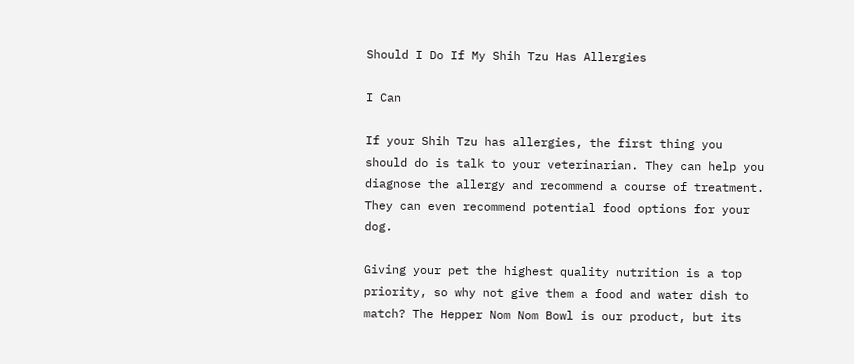Should I Do If My Shih Tzu Has Allergies

I Can

If your Shih Tzu has allergies, the first thing you should do is talk to your veterinarian. They can help you diagnose the allergy and recommend a course of treatment. They can even recommend potential food options for your dog.

Giving your pet the highest quality nutrition is a top priority, so why not give them a food and water dish to match? The Hepper Nom Nom Bowl is our product, but its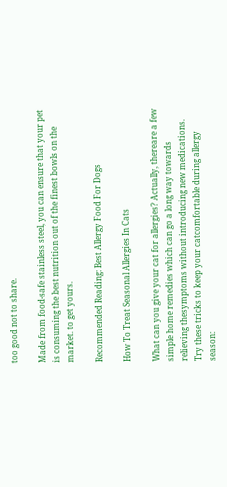too good not to share.

Made from food-safe stainless steel, you can ensure that your pet is consuming the best nutrition out of the finest bowls on the market. to get yours.

Recommended Reading: Best Allergy Food For Dogs

How To Treat Seasonal Allergies In Cats

What can you give your cat for allergies? Actually, thereare a few simple home remedies which can go a long way towards relieving thesymptoms without introducing new medications. Try these tricks to keep your catcomfortable during allergy season: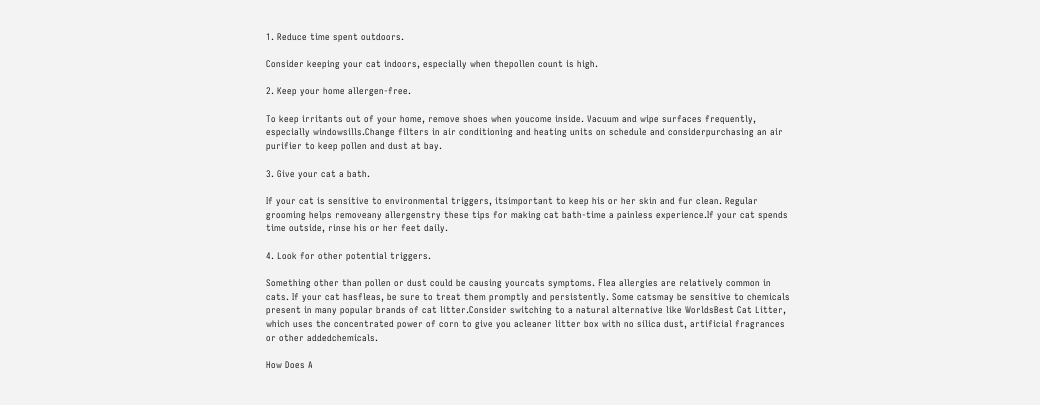1. Reduce time spent outdoors.

Consider keeping your cat indoors, especially when thepollen count is high.

2. Keep your home allergen-free.

To keep irritants out of your home, remove shoes when youcome inside. Vacuum and wipe surfaces frequently, especially windowsills.Change filters in air conditioning and heating units on schedule and considerpurchasing an air purifier to keep pollen and dust at bay.

3. Give your cat a bath.

If your cat is sensitive to environmental triggers, itsimportant to keep his or her skin and fur clean. Regular grooming helps removeany allergenstry these tips for making cat bath-time a painless experience.If your cat spends time outside, rinse his or her feet daily.

4. Look for other potential triggers.

Something other than pollen or dust could be causing yourcats symptoms. Flea allergies are relatively common in cats. If your cat hasfleas, be sure to treat them promptly and persistently. Some catsmay be sensitive to chemicals present in many popular brands of cat litter.Consider switching to a natural alternative like WorldsBest Cat Litter, which uses the concentrated power of corn to give you acleaner litter box with no silica dust, artificial fragrances or other addedchemicals.

How Does A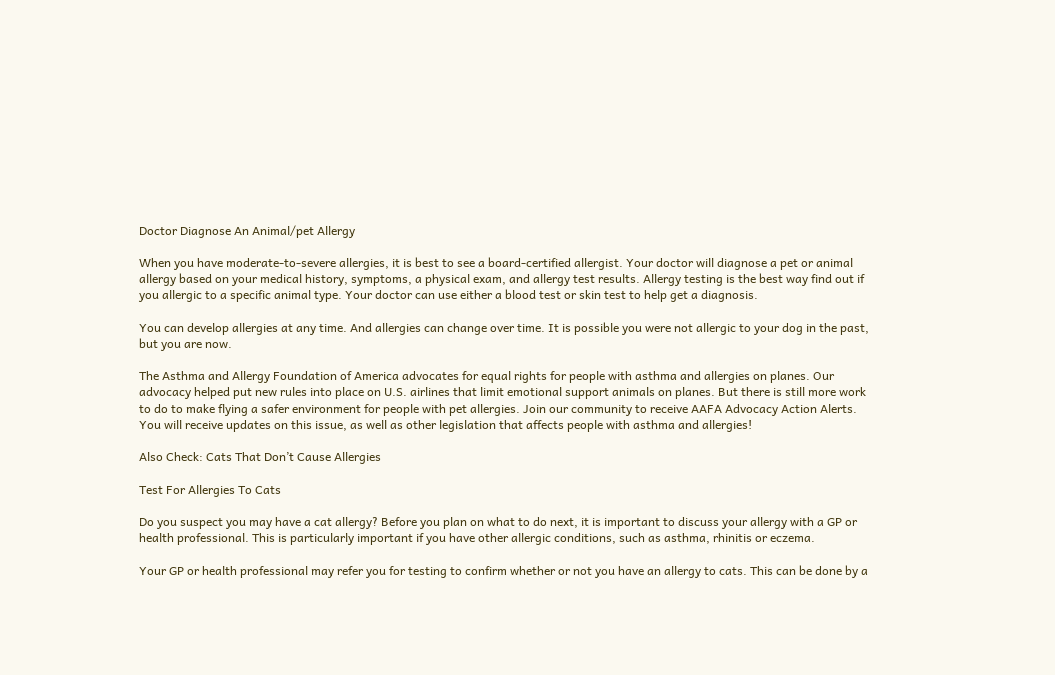Doctor Diagnose An Animal/pet Allergy

When you have moderate-to-severe allergies, it is best to see a board-certified allergist. Your doctor will diagnose a pet or animal allergy based on your medical history, symptoms, a physical exam, and allergy test results. Allergy testing is the best way find out if you allergic to a specific animal type. Your doctor can use either a blood test or skin test to help get a diagnosis.

You can develop allergies at any time. And allergies can change over time. It is possible you were not allergic to your dog in the past, but you are now.

The Asthma and Allergy Foundation of America advocates for equal rights for people with asthma and allergies on planes. Our advocacy helped put new rules into place on U.S. airlines that limit emotional support animals on planes. But there is still more work to do to make flying a safer environment for people with pet allergies. Join our community to receive AAFA Advocacy Action Alerts. You will receive updates on this issue, as well as other legislation that affects people with asthma and allergies!

Also Check: Cats That Don’t Cause Allergies

Test For Allergies To Cats

Do you suspect you may have a cat allergy? Before you plan on what to do next, it is important to discuss your allergy with a GP or health professional. This is particularly important if you have other allergic conditions, such as asthma, rhinitis or eczema.

Your GP or health professional may refer you for testing to confirm whether or not you have an allergy to cats. This can be done by a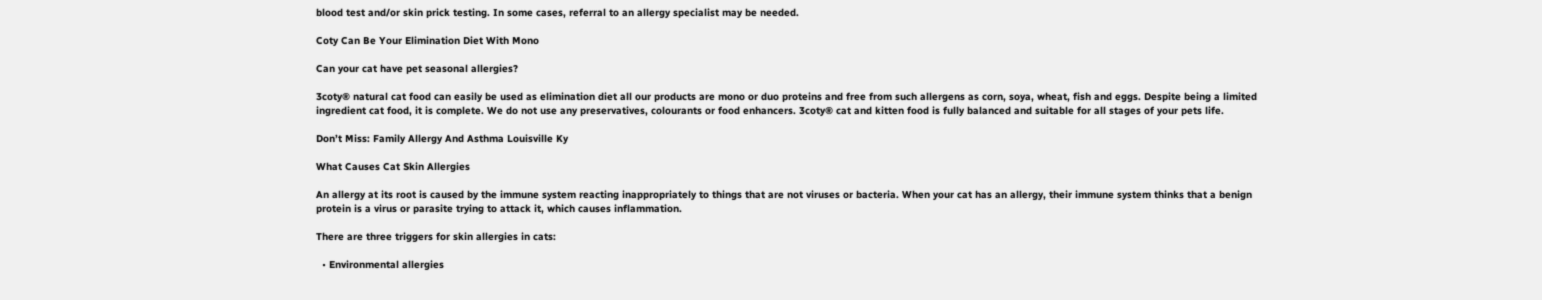blood test and/or skin prick testing. In some cases, referral to an allergy specialist may be needed.

Coty Can Be Your Elimination Diet With Mono

Can your cat have pet seasonal allergies?

3coty® natural cat food can easily be used as elimination diet all our products are mono or duo proteins and free from such allergens as corn, soya, wheat, fish and eggs. Despite being a limited ingredient cat food, it is complete. We do not use any preservatives, colourants or food enhancers. 3coty® cat and kitten food is fully balanced and suitable for all stages of your pets life.

Don’t Miss: Family Allergy And Asthma Louisville Ky

What Causes Cat Skin Allergies

An allergy at its root is caused by the immune system reacting inappropriately to things that are not viruses or bacteria. When your cat has an allergy, their immune system thinks that a benign protein is a virus or parasite trying to attack it, which causes inflammation.

There are three triggers for skin allergies in cats:

  • Environmental allergies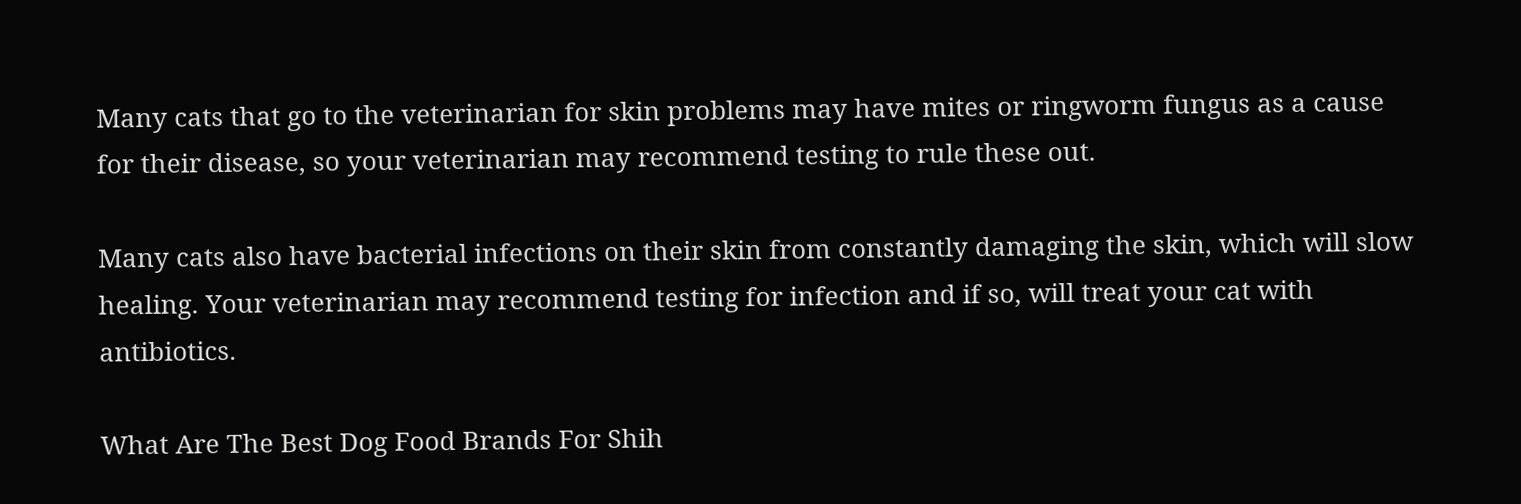Many cats that go to the veterinarian for skin problems may have mites or ringworm fungus as a cause for their disease, so your veterinarian may recommend testing to rule these out.

Many cats also have bacterial infections on their skin from constantly damaging the skin, which will slow healing. Your veterinarian may recommend testing for infection and if so, will treat your cat with antibiotics.

What Are The Best Dog Food Brands For Shih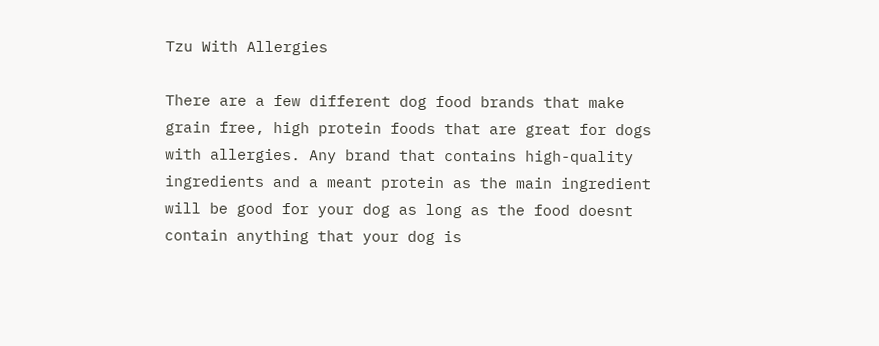Tzu With Allergies

There are a few different dog food brands that make grain free, high protein foods that are great for dogs with allergies. Any brand that contains high-quality ingredients and a meant protein as the main ingredient will be good for your dog as long as the food doesnt contain anything that your dog is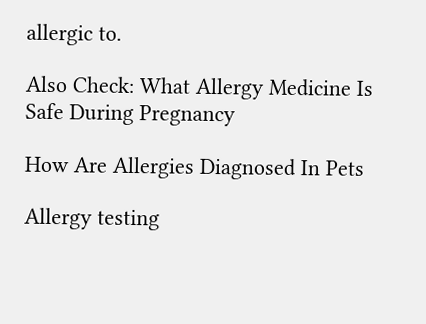allergic to.

Also Check: What Allergy Medicine Is Safe During Pregnancy

How Are Allergies Diagnosed In Pets

Allergy testing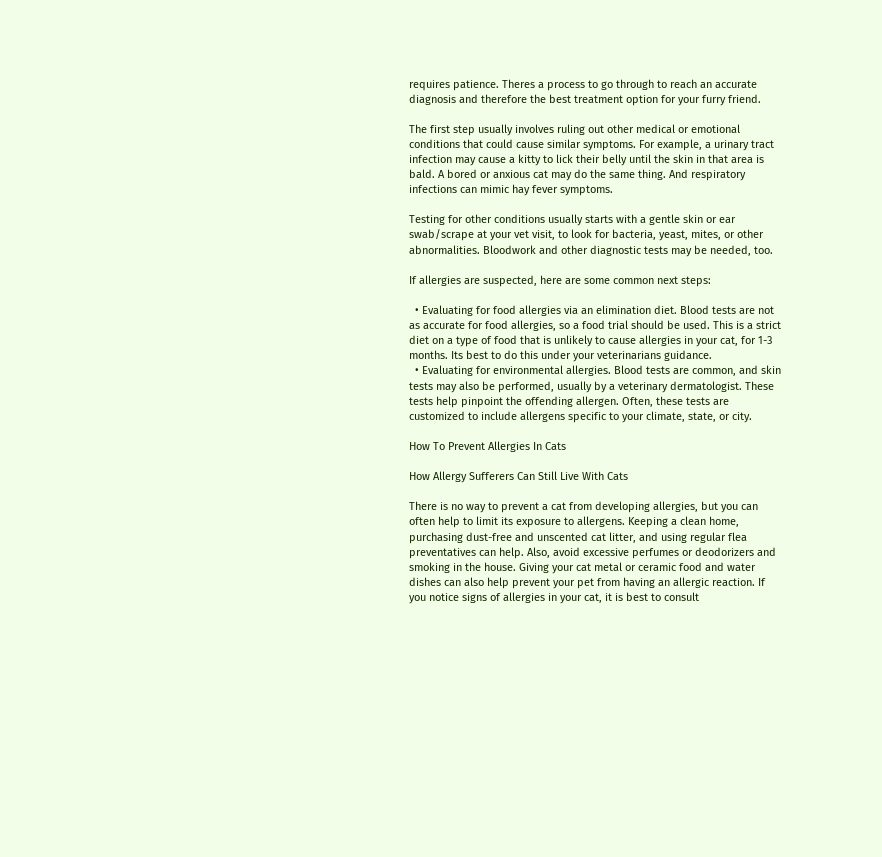requires patience. Theres a process to go through to reach an accurate diagnosis and therefore the best treatment option for your furry friend.

The first step usually involves ruling out other medical or emotional conditions that could cause similar symptoms. For example, a urinary tract infection may cause a kitty to lick their belly until the skin in that area is bald. A bored or anxious cat may do the same thing. And respiratory infections can mimic hay fever symptoms.

Testing for other conditions usually starts with a gentle skin or ear swab/scrape at your vet visit, to look for bacteria, yeast, mites, or other abnormalities. Bloodwork and other diagnostic tests may be needed, too.

If allergies are suspected, here are some common next steps:

  • Evaluating for food allergies via an elimination diet. Blood tests are not as accurate for food allergies, so a food trial should be used. This is a strict diet on a type of food that is unlikely to cause allergies in your cat, for 1-3 months. Its best to do this under your veterinarians guidance.
  • Evaluating for environmental allergies. Blood tests are common, and skin tests may also be performed, usually by a veterinary dermatologist. These tests help pinpoint the offending allergen. Often, these tests are customized to include allergens specific to your climate, state, or city.

How To Prevent Allergies In Cats

How Allergy Sufferers Can Still Live With Cats

There is no way to prevent a cat from developing allergies, but you can often help to limit its exposure to allergens. Keeping a clean home, purchasing dust-free and unscented cat litter, and using regular flea preventatives can help. Also, avoid excessive perfumes or deodorizers and smoking in the house. Giving your cat metal or ceramic food and water dishes can also help prevent your pet from having an allergic reaction. If you notice signs of allergies in your cat, it is best to consult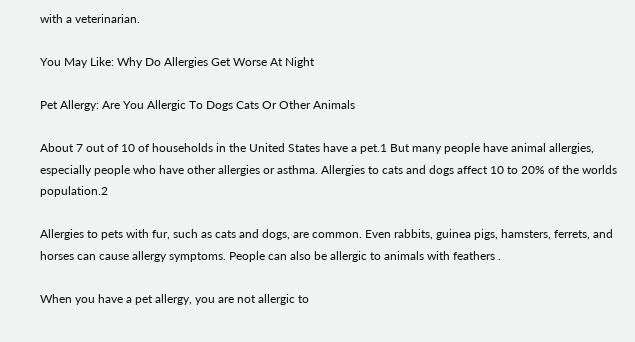with a veterinarian.

You May Like: Why Do Allergies Get Worse At Night

Pet Allergy: Are You Allergic To Dogs Cats Or Other Animals

About 7 out of 10 of households in the United States have a pet.1 But many people have animal allergies, especially people who have other allergies or asthma. Allergies to cats and dogs affect 10 to 20% of the worlds population.2

Allergies to pets with fur, such as cats and dogs, are common. Even rabbits, guinea pigs, hamsters, ferrets, and horses can cause allergy symptoms. People can also be allergic to animals with feathers .

When you have a pet allergy, you are not allergic to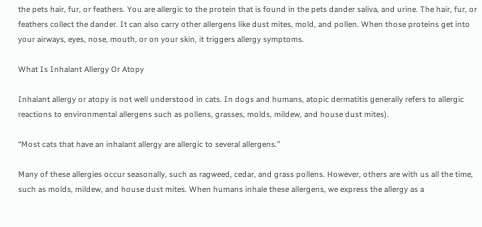the pets hair, fur, or feathers. You are allergic to the protein that is found in the pets dander saliva, and urine. The hair, fur, or feathers collect the dander. It can also carry other allergens like dust mites, mold, and pollen. When those proteins get into your airways, eyes, nose, mouth, or on your skin, it triggers allergy symptoms.

What Is Inhalant Allergy Or Atopy

Inhalant allergy or atopy is not well understood in cats. In dogs and humans, atopic dermatitis generally refers to allergic reactions to environmental allergens such as pollens, grasses, molds, mildew, and house dust mites).

“Most cats that have an inhalant allergy are allergic to several allergens.”

Many of these allergies occur seasonally, such as ragweed, cedar, and grass pollens. However, others are with us all the time, such as molds, mildew, and house dust mites. When humans inhale these allergens, we express the allergy as a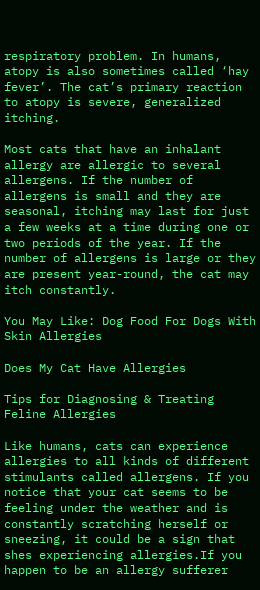respiratory problem. In humans, atopy is also sometimes called ‘hay fever’. The cat’s primary reaction to atopy is severe, generalized itching.

Most cats that have an inhalant allergy are allergic to several allergens. If the number of allergens is small and they are seasonal, itching may last for just a few weeks at a time during one or two periods of the year. If the number of allergens is large or they are present year-round, the cat may itch constantly.

You May Like: Dog Food For Dogs With Skin Allergies

Does My Cat Have Allergies

Tips for Diagnosing & Treating Feline Allergies

Like humans, cats can experience allergies to all kinds of different stimulants called allergens. If you notice that your cat seems to be feeling under the weather and is constantly scratching herself or sneezing, it could be a sign that shes experiencing allergies.If you happen to be an allergy sufferer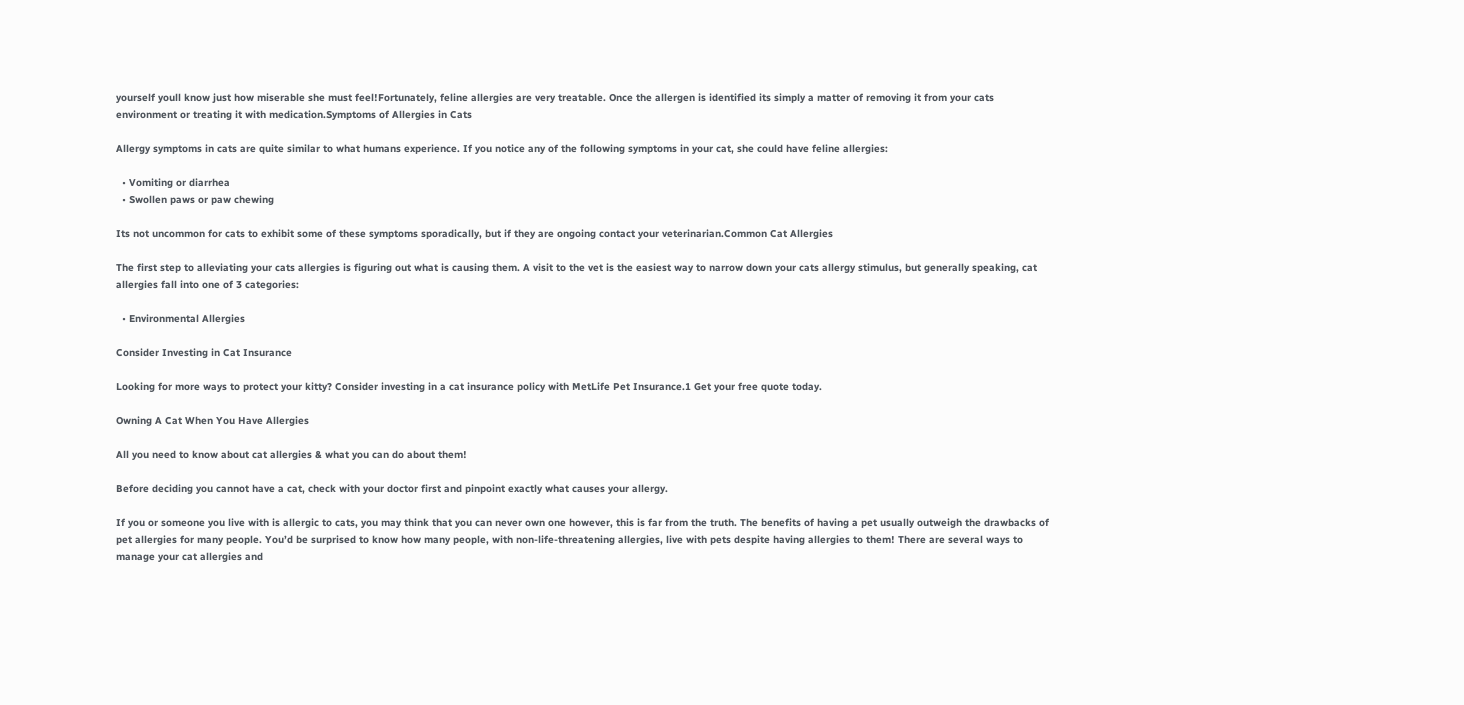yourself youll know just how miserable she must feel!Fortunately, feline allergies are very treatable. Once the allergen is identified its simply a matter of removing it from your cats environment or treating it with medication.Symptoms of Allergies in Cats

Allergy symptoms in cats are quite similar to what humans experience. If you notice any of the following symptoms in your cat, she could have feline allergies:

  • Vomiting or diarrhea
  • Swollen paws or paw chewing

Its not uncommon for cats to exhibit some of these symptoms sporadically, but if they are ongoing contact your veterinarian.Common Cat Allergies

The first step to alleviating your cats allergies is figuring out what is causing them. A visit to the vet is the easiest way to narrow down your cats allergy stimulus, but generally speaking, cat allergies fall into one of 3 categories:

  • Environmental Allergies

Consider Investing in Cat Insurance

Looking for more ways to protect your kitty? Consider investing in a cat insurance policy with MetLife Pet Insurance.1 Get your free quote today.

Owning A Cat When You Have Allergies

All you need to know about cat allergies & what you can do about them!

Before deciding you cannot have a cat, check with your doctor first and pinpoint exactly what causes your allergy.

If you or someone you live with is allergic to cats, you may think that you can never own one however, this is far from the truth. The benefits of having a pet usually outweigh the drawbacks of pet allergies for many people. You’d be surprised to know how many people, with non-life-threatening allergies, live with pets despite having allergies to them! There are several ways to manage your cat allergies and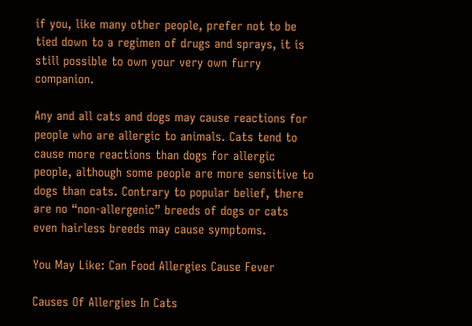if you, like many other people, prefer not to be tied down to a regimen of drugs and sprays, it is still possible to own your very own furry companion.

Any and all cats and dogs may cause reactions for people who are allergic to animals. Cats tend to cause more reactions than dogs for allergic people, although some people are more sensitive to dogs than cats. Contrary to popular belief, there are no “non-allergenic” breeds of dogs or cats even hairless breeds may cause symptoms.

You May Like: Can Food Allergies Cause Fever

Causes Of Allergies In Cats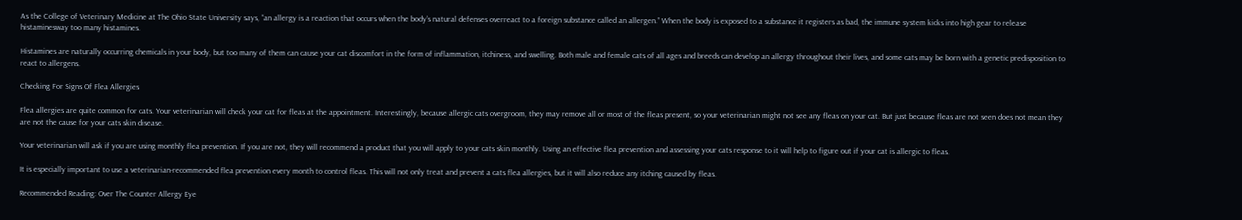As the College of Veterinary Medicine at The Ohio State University says, “an allergy is a reaction that occurs when the body’s natural defenses overreact to a foreign substance called an allergen.” When the body is exposed to a substance it registers as bad, the immune system kicks into high gear to release histaminesway too many histamines.

Histamines are naturally occurring chemicals in your body, but too many of them can cause your cat discomfort in the form of inflammation, itchiness, and swelling. Both male and female cats of all ages and breeds can develop an allergy throughout their lives, and some cats may be born with a genetic predisposition to react to allergens.

Checking For Signs Of Flea Allergies

Flea allergies are quite common for cats. Your veterinarian will check your cat for fleas at the appointment. Interestingly, because allergic cats overgroom, they may remove all or most of the fleas present, so your veterinarian might not see any fleas on your cat. But just because fleas are not seen does not mean they are not the cause for your cats skin disease.

Your veterinarian will ask if you are using monthly flea prevention. If you are not, they will recommend a product that you will apply to your cats skin monthly. Using an effective flea prevention and assessing your cats response to it will help to figure out if your cat is allergic to fleas.

It is especially important to use a veterinarian-recommended flea prevention every month to control fleas. This will not only treat and prevent a cats flea allergies, but it will also reduce any itching caused by fleas.

Recommended Reading: Over The Counter Allergy Eye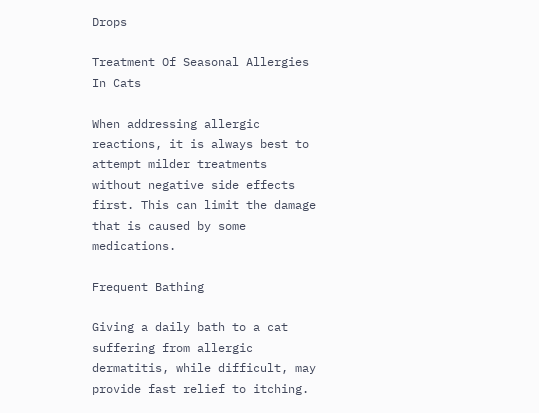Drops

Treatment Of Seasonal Allergies In Cats

When addressing allergic reactions, it is always best to attempt milder treatments without negative side effects first. This can limit the damage that is caused by some medications.

Frequent Bathing

Giving a daily bath to a cat suffering from allergic dermatitis, while difficult, may provide fast relief to itching.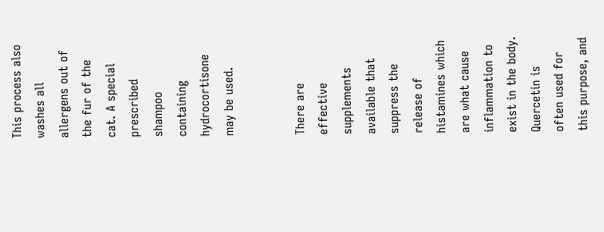This process also washes all allergens out of the fur of the cat. A special prescribed shampoo containing hydrocortisone may be used.


There are effective supplements available that suppress the release of histamines which are what cause inflammation to exist in the body. Quercetin is often used for this purpose, and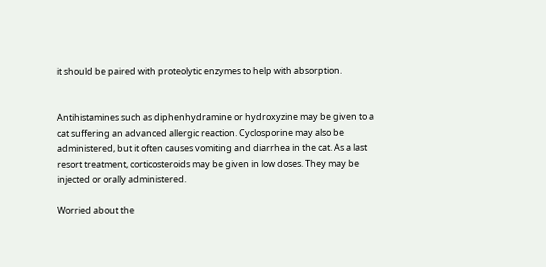it should be paired with proteolytic enzymes to help with absorption.


Antihistamines such as diphenhydramine or hydroxyzine may be given to a cat suffering an advanced allergic reaction. Cyclosporine may also be administered, but it often causes vomiting and diarrhea in the cat. As a last resort treatment, corticosteroids may be given in low doses. They may be injected or orally administered.

Worried about the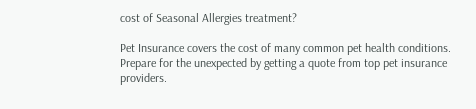cost of Seasonal Allergies treatment?

Pet Insurance covers the cost of many common pet health conditions. Prepare for the unexpected by getting a quote from top pet insurance providers.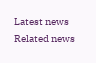Latest news
Related news